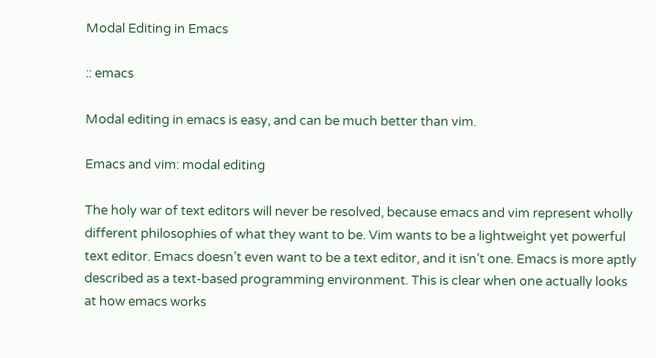Modal Editing in Emacs

:: emacs

Modal editing in emacs is easy, and can be much better than vim.

Emacs and vim: modal editing

The holy war of text editors will never be resolved, because emacs and vim represent wholly different philosophies of what they want to be. Vim wants to be a lightweight yet powerful text editor. Emacs doesn’t even want to be a text editor, and it isn’t one. Emacs is more aptly described as a text-based programming environment. This is clear when one actually looks at how emacs works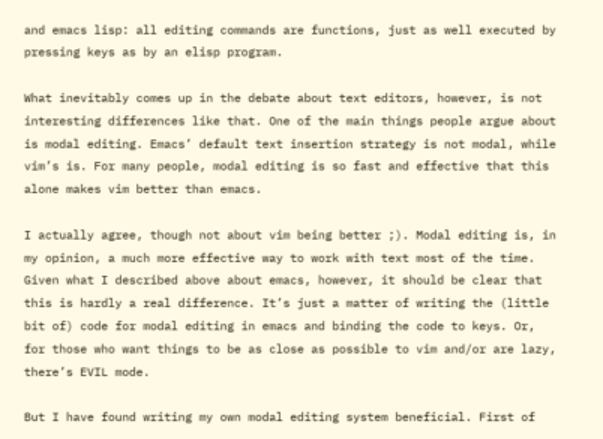and emacs lisp: all editing commands are functions, just as well executed by pressing keys as by an elisp program.

What inevitably comes up in the debate about text editors, however, is not interesting differences like that. One of the main things people argue about is modal editing. Emacs’ default text insertion strategy is not modal, while vim’s is. For many people, modal editing is so fast and effective that this alone makes vim better than emacs.

I actually agree, though not about vim being better ;). Modal editing is, in my opinion, a much more effective way to work with text most of the time. Given what I described above about emacs, however, it should be clear that this is hardly a real difference. It’s just a matter of writing the (little bit of) code for modal editing in emacs and binding the code to keys. Or, for those who want things to be as close as possible to vim and/or are lazy, there’s EVIL mode.

But I have found writing my own modal editing system beneficial. First of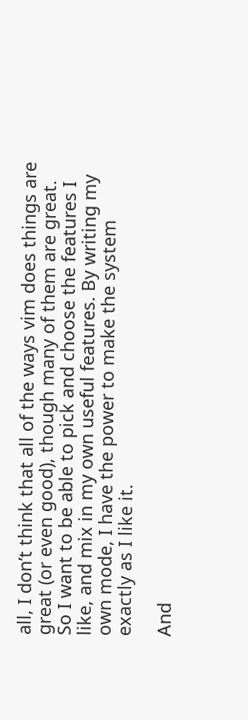all, I don’t think that all of the ways vim does things are great (or even good), though many of them are great. So I want to be able to pick and choose the features I like, and mix in my own useful features. By writing my own mode, I have the power to make the system exactly as I like it.

And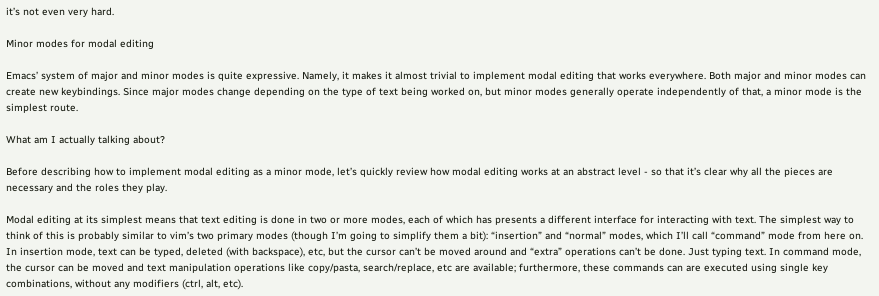it’s not even very hard.

Minor modes for modal editing

Emacs’ system of major and minor modes is quite expressive. Namely, it makes it almost trivial to implement modal editing that works everywhere. Both major and minor modes can create new keybindings. Since major modes change depending on the type of text being worked on, but minor modes generally operate independently of that, a minor mode is the simplest route.

What am I actually talking about?

Before describing how to implement modal editing as a minor mode, let’s quickly review how modal editing works at an abstract level - so that it’s clear why all the pieces are necessary and the roles they play.

Modal editing at its simplest means that text editing is done in two or more modes, each of which has presents a different interface for interacting with text. The simplest way to think of this is probably similar to vim’s two primary modes (though I’m going to simplify them a bit): “insertion” and “normal” modes, which I’ll call “command” mode from here on. In insertion mode, text can be typed, deleted (with backspace), etc, but the cursor can’t be moved around and “extra” operations can’t be done. Just typing text. In command mode, the cursor can be moved and text manipulation operations like copy/pasta, search/replace, etc are available; furthermore, these commands can are executed using single key combinations, without any modifiers (ctrl, alt, etc).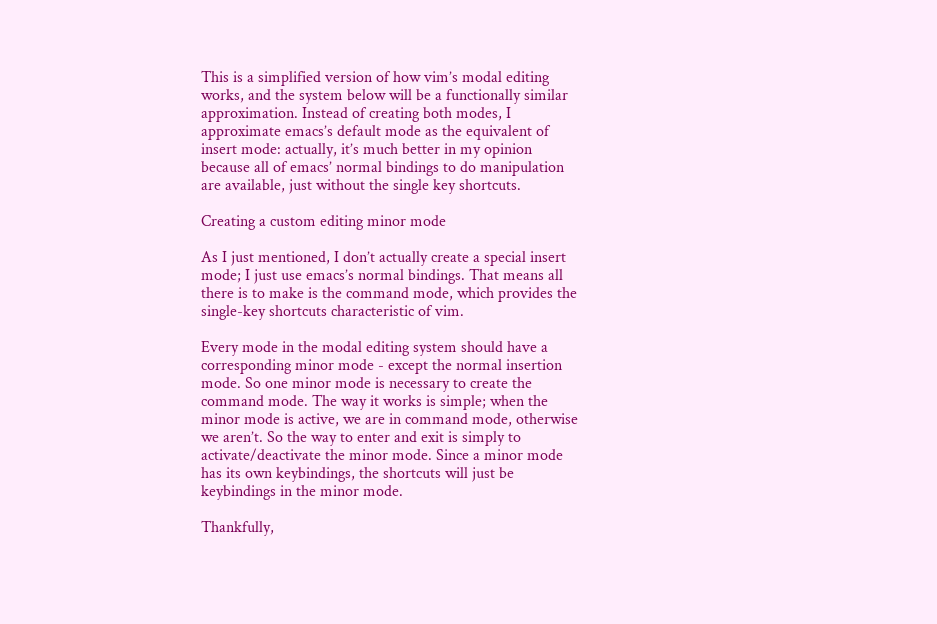This is a simplified version of how vim’s modal editing works, and the system below will be a functionally similar approximation. Instead of creating both modes, I approximate emacs’s default mode as the equivalent of insert mode: actually, it’s much better in my opinion because all of emacs’ normal bindings to do manipulation are available, just without the single key shortcuts.

Creating a custom editing minor mode

As I just mentioned, I don’t actually create a special insert mode; I just use emacs’s normal bindings. That means all there is to make is the command mode, which provides the single-key shortcuts characteristic of vim.

Every mode in the modal editing system should have a corresponding minor mode - except the normal insertion mode. So one minor mode is necessary to create the command mode. The way it works is simple; when the minor mode is active, we are in command mode, otherwise we aren’t. So the way to enter and exit is simply to activate/deactivate the minor mode. Since a minor mode has its own keybindings, the shortcuts will just be keybindings in the minor mode.

Thankfully,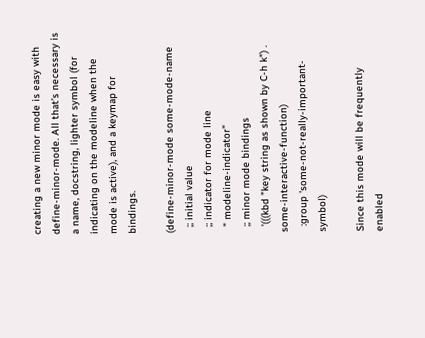creating a new minor mode is easy with define-minor-mode. All that’s necessary is a name, docstring, lighter symbol (for indicating on the modeline when the mode is active), and a keymap for bindings.

(define-minor-mode some-mode-name
  ;; initial value
  ;; indicator for mode line
  " modeline-indicator"
  ;; minor mode bindings
  '(((kbd "key string as shown by C-h k") . some-interactive-function)
  :group 'some-not-really-important-symbol)

Since this mode will be frequently enabled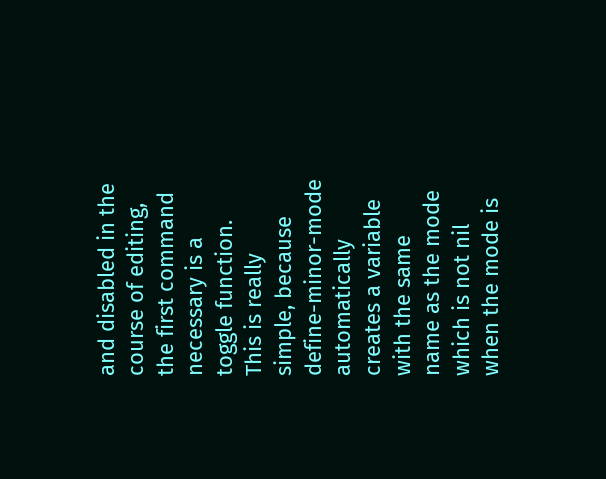and disabled in the course of editing, the first command necessary is a toggle function. This is really simple, because define-minor-mode automatically creates a variable with the same name as the mode which is not nil when the mode is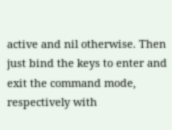active and nil otherwise. Then just bind the keys to enter and exit the command mode, respectively with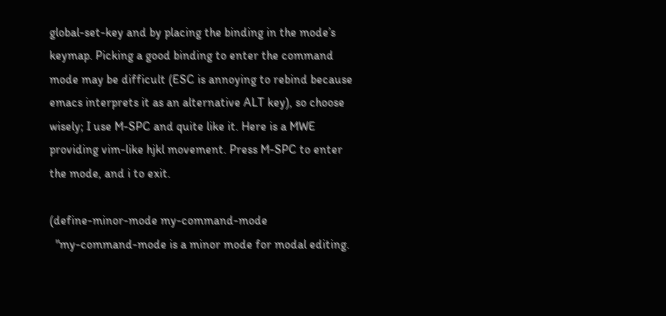global-set-key and by placing the binding in the mode’s keymap. Picking a good binding to enter the command mode may be difficult (ESC is annoying to rebind because emacs interprets it as an alternative ALT key), so choose wisely; I use M-SPC and quite like it. Here is a MWE providing vim-like hjkl movement. Press M-SPC to enter the mode, and i to exit.

(define-minor-mode my-command-mode
  "my-command-mode is a minor mode for modal editing.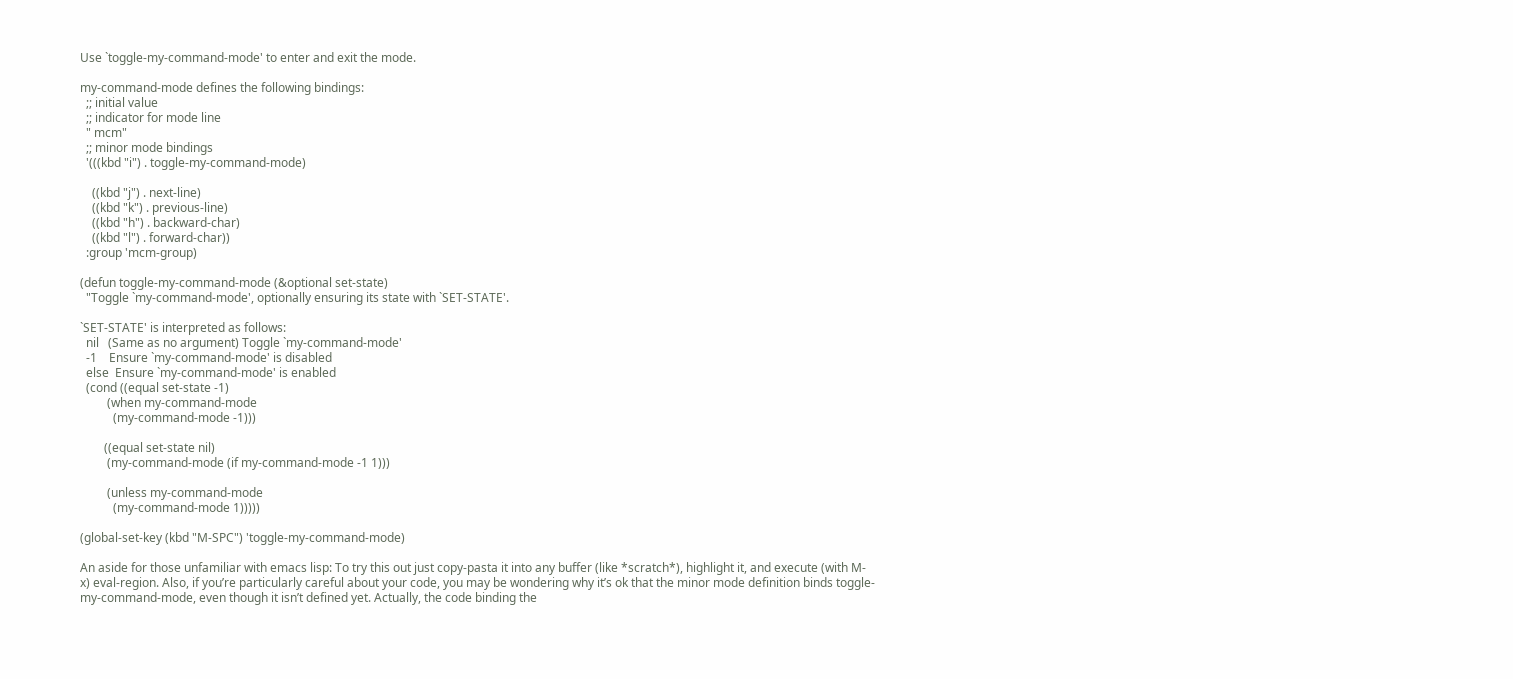Use `toggle-my-command-mode' to enter and exit the mode.

my-command-mode defines the following bindings:
  ;; initial value
  ;; indicator for mode line
  " mcm"
  ;; minor mode bindings
  '(((kbd "i") . toggle-my-command-mode)

    ((kbd "j") . next-line)
    ((kbd "k") . previous-line)
    ((kbd "h") . backward-char)
    ((kbd "l") . forward-char))
  :group 'mcm-group)

(defun toggle-my-command-mode (&optional set-state)
  "Toggle `my-command-mode', optionally ensuring its state with `SET-STATE'.

`SET-STATE' is interpreted as follows:
  nil   (Same as no argument) Toggle `my-command-mode'
  -1    Ensure `my-command-mode' is disabled
  else  Ensure `my-command-mode' is enabled
  (cond ((equal set-state -1)
         (when my-command-mode
           (my-command-mode -1)))

        ((equal set-state nil)
         (my-command-mode (if my-command-mode -1 1)))

         (unless my-command-mode
           (my-command-mode 1)))))

(global-set-key (kbd "M-SPC") 'toggle-my-command-mode)

An aside for those unfamiliar with emacs lisp: To try this out just copy-pasta it into any buffer (like *scratch*), highlight it, and execute (with M-x) eval-region. Also, if you’re particularly careful about your code, you may be wondering why it’s ok that the minor mode definition binds toggle-my-command-mode, even though it isn’t defined yet. Actually, the code binding the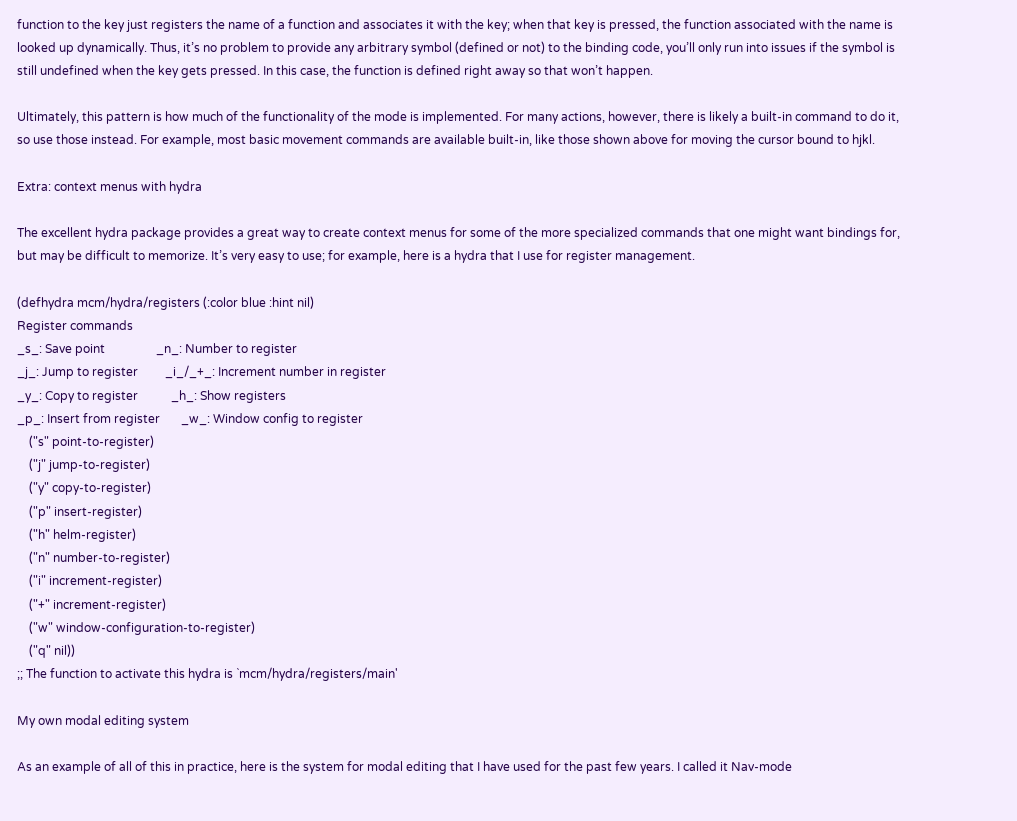function to the key just registers the name of a function and associates it with the key; when that key is pressed, the function associated with the name is looked up dynamically. Thus, it’s no problem to provide any arbitrary symbol (defined or not) to the binding code, you’ll only run into issues if the symbol is still undefined when the key gets pressed. In this case, the function is defined right away so that won’t happen.

Ultimately, this pattern is how much of the functionality of the mode is implemented. For many actions, however, there is likely a built-in command to do it, so use those instead. For example, most basic movement commands are available built-in, like those shown above for moving the cursor bound to hjkl.

Extra: context menus with hydra

The excellent hydra package provides a great way to create context menus for some of the more specialized commands that one might want bindings for, but may be difficult to memorize. It’s very easy to use; for example, here is a hydra that I use for register management.

(defhydra mcm/hydra/registers (:color blue :hint nil)
Register commands
_s_: Save point                 _n_: Number to register
_j_: Jump to register         _i_/_+_: Increment number in register
_y_: Copy to register           _h_: Show registers
_p_: Insert from register       _w_: Window config to register
    ("s" point-to-register)
    ("j" jump-to-register)
    ("y" copy-to-register)
    ("p" insert-register)
    ("h" helm-register)
    ("n" number-to-register)
    ("i" increment-register)
    ("+" increment-register)
    ("w" window-configuration-to-register)
    ("q" nil))
;; The function to activate this hydra is `mcm/hydra/registers/main'

My own modal editing system

As an example of all of this in practice, here is the system for modal editing that I have used for the past few years. I called it Nav-mode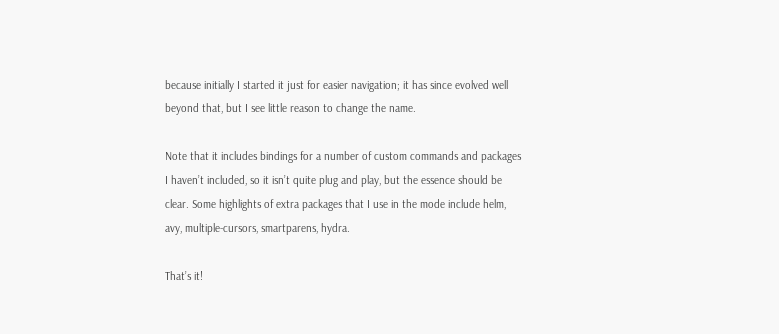because initially I started it just for easier navigation; it has since evolved well beyond that, but I see little reason to change the name.

Note that it includes bindings for a number of custom commands and packages I haven’t included, so it isn’t quite plug and play, but the essence should be clear. Some highlights of extra packages that I use in the mode include helm, avy, multiple-cursors, smartparens, hydra.

That’s it!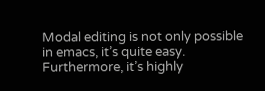Modal editing is not only possible in emacs, it’s quite easy. Furthermore, it’s highly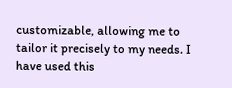customizable, allowing me to tailor it precisely to my needs. I have used this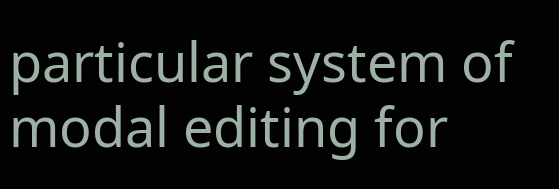particular system of modal editing for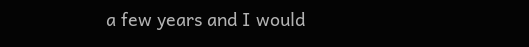a few years and I would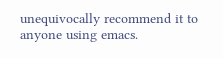unequivocally recommend it to anyone using emacs.